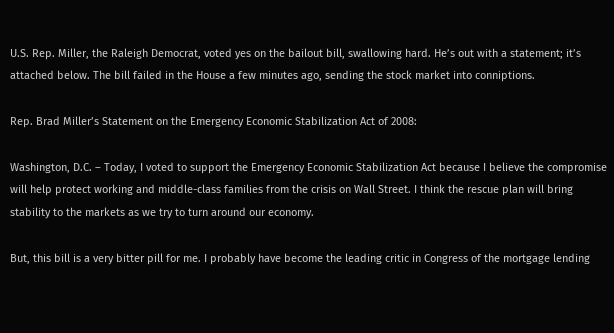U.S. Rep. Miller, the Raleigh Democrat, voted yes on the bailout bill, swallowing hard. He’s out with a statement; it’s attached below. The bill failed in the House a few minutes ago, sending the stock market into conniptions.

Rep. Brad Miller’s Statement on the Emergency Economic Stabilization Act of 2008:

Washington, D.C. – Today, I voted to support the Emergency Economic Stabilization Act because I believe the compromise will help protect working and middle-class families from the crisis on Wall Street. I think the rescue plan will bring stability to the markets as we try to turn around our economy.

But, this bill is a very bitter pill for me. I probably have become the leading critic in Congress of the mortgage lending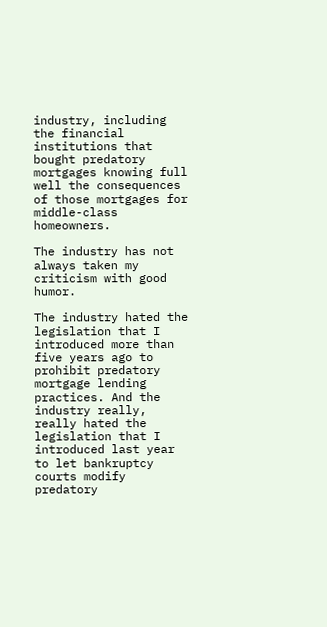industry, including the financial institutions that bought predatory mortgages knowing full well the consequences of those mortgages for middle-class homeowners.

The industry has not always taken my criticism with good humor.

The industry hated the legislation that I introduced more than five years ago to prohibit predatory mortgage lending practices. And the industry really, really hated the legislation that I introduced last year to let bankruptcy courts modify predatory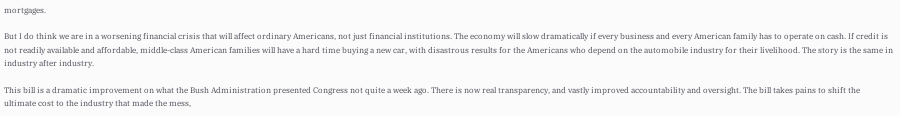mortgages.

But I do think we are in a worsening financial crisis that will affect ordinary Americans, not just financial institutions. The economy will slow dramatically if every business and every American family has to operate on cash. If credit is not readily available and affordable, middle-class American families will have a hard time buying a new car, with disastrous results for the Americans who depend on the automobile industry for their livelihood. The story is the same in industry after industry.

This bill is a dramatic improvement on what the Bush Administration presented Congress not quite a week ago. There is now real transparency, and vastly improved accountability and oversight. The bill takes pains to shift the ultimate cost to the industry that made the mess,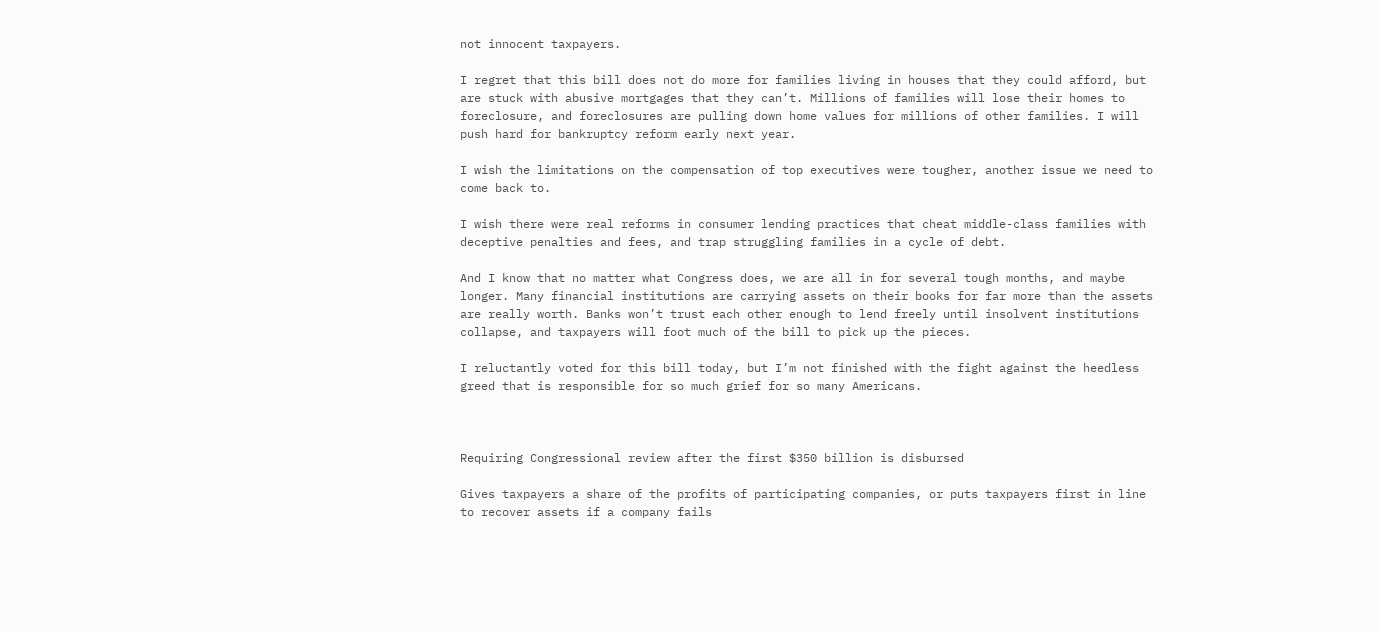not innocent taxpayers.

I regret that this bill does not do more for families living in houses that they could afford, but are stuck with abusive mortgages that they can’t. Millions of families will lose their homes to foreclosure, and foreclosures are pulling down home values for millions of other families. I will push hard for bankruptcy reform early next year.

I wish the limitations on the compensation of top executives were tougher, another issue we need to come back to.

I wish there were real reforms in consumer lending practices that cheat middle-class families with deceptive penalties and fees, and trap struggling families in a cycle of debt.

And I know that no matter what Congress does, we are all in for several tough months, and maybe longer. Many financial institutions are carrying assets on their books for far more than the assets are really worth. Banks won’t trust each other enough to lend freely until insolvent institutions collapse, and taxpayers will foot much of the bill to pick up the pieces.

I reluctantly voted for this bill today, but I’m not finished with the fight against the heedless greed that is responsible for so much grief for so many Americans.



Requiring Congressional review after the first $350 billion is disbursed

Gives taxpayers a share of the profits of participating companies, or puts taxpayers first in line to recover assets if a company fails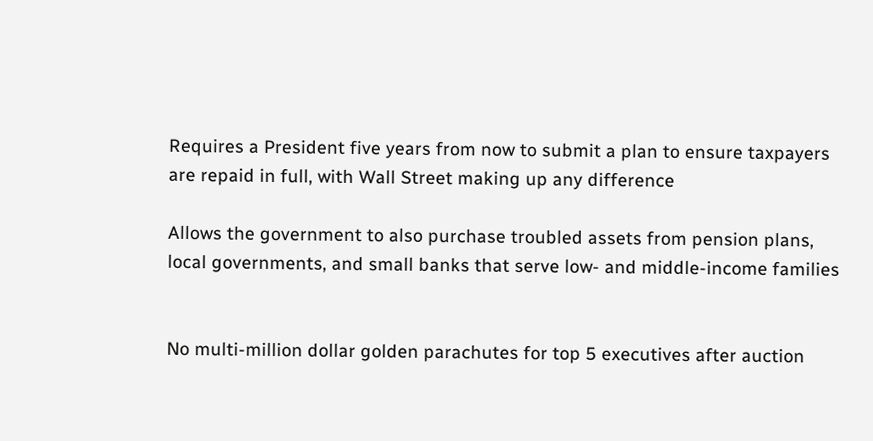Requires a President five years from now to submit a plan to ensure taxpayers are repaid in full, with Wall Street making up any difference

Allows the government to also purchase troubled assets from pension plans, local governments, and small banks that serve low- and middle-income families


No multi-million dollar golden parachutes for top 5 executives after auction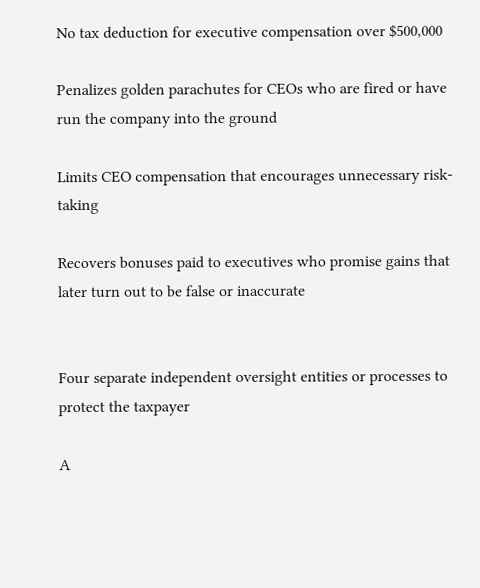No tax deduction for executive compensation over $500,000

Penalizes golden parachutes for CEOs who are fired or have run the company into the ground

Limits CEO compensation that encourages unnecessary risk-taking

Recovers bonuses paid to executives who promise gains that later turn out to be false or inaccurate


Four separate independent oversight entities or processes to protect the taxpayer

A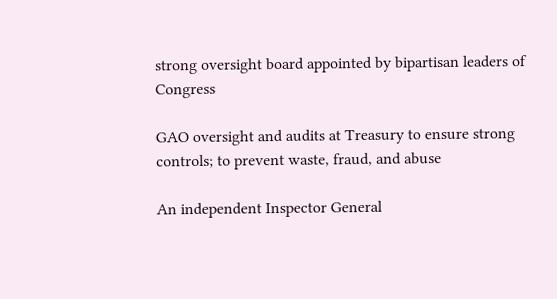strong oversight board appointed by bipartisan leaders of Congress

GAO oversight and audits at Treasury to ensure strong controls; to prevent waste, fraud, and abuse

An independent Inspector General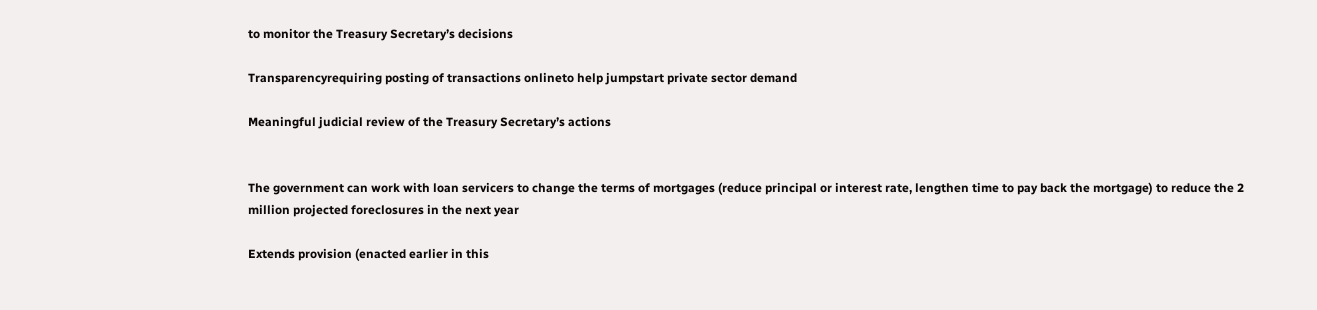to monitor the Treasury Secretary’s decisions

Transparencyrequiring posting of transactions onlineto help jumpstart private sector demand

Meaningful judicial review of the Treasury Secretary’s actions


The government can work with loan servicers to change the terms of mortgages (reduce principal or interest rate, lengthen time to pay back the mortgage) to reduce the 2 million projected foreclosures in the next year

Extends provision (enacted earlier in this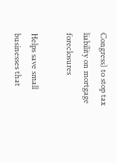Congress) to stop tax liability on mortgage foreclosures

Helps save small businesses that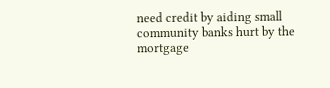need credit by aiding small community banks hurt by the mortgage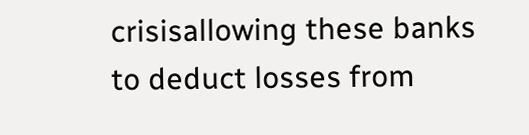crisisallowing these banks to deduct losses from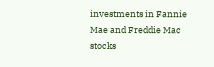investments in Fannie Mae and Freddie Mac stocks